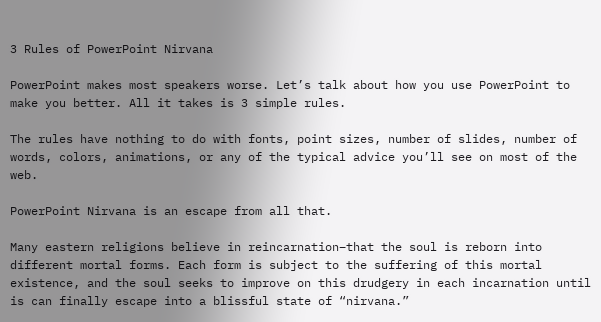3 Rules of PowerPoint Nirvana

PowerPoint makes most speakers worse. Let’s talk about how you use PowerPoint to make you better. All it takes is 3 simple rules.

The rules have nothing to do with fonts, point sizes, number of slides, number of words, colors, animations, or any of the typical advice you’ll see on most of the web.

PowerPoint Nirvana is an escape from all that.

Many eastern religions believe in reincarnation–that the soul is reborn into different mortal forms. Each form is subject to the suffering of this mortal existence, and the soul seeks to improve on this drudgery in each incarnation until is can finally escape into a blissful state of “nirvana.”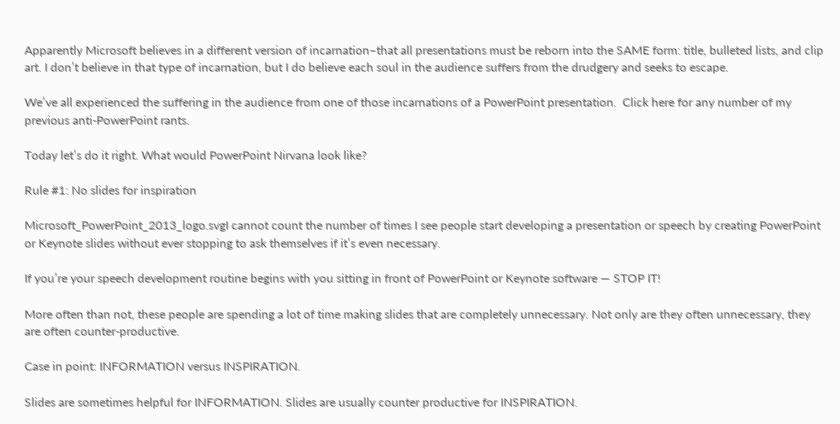Apparently Microsoft believes in a different version of incarnation–that all presentations must be reborn into the SAME form: title, bulleted lists, and clip art. I don’t believe in that type of incarnation, but I do believe each soul in the audience suffers from the drudgery and seeks to escape.

We’ve all experienced the suffering in the audience from one of those incarnations of a PowerPoint presentation.  Click here for any number of my previous anti-PowerPoint rants.

Today let’s do it right. What would PowerPoint Nirvana look like?

Rule #1: No slides for inspiration

Microsoft_PowerPoint_2013_logo.svgI cannot count the number of times I see people start developing a presentation or speech by creating PowerPoint or Keynote slides without ever stopping to ask themselves if it’s even necessary.

If you’re your speech development routine begins with you sitting in front of PowerPoint or Keynote software — STOP IT!

More often than not, these people are spending a lot of time making slides that are completely unnecessary. Not only are they often unnecessary, they are often counter-productive.

Case in point: INFORMATION versus INSPIRATION.

Slides are sometimes helpful for INFORMATION. Slides are usually counter productive for INSPIRATION.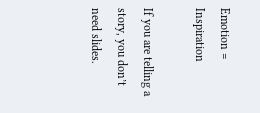Emotion = Inspiration

If you are telling a story, you don’t need slides.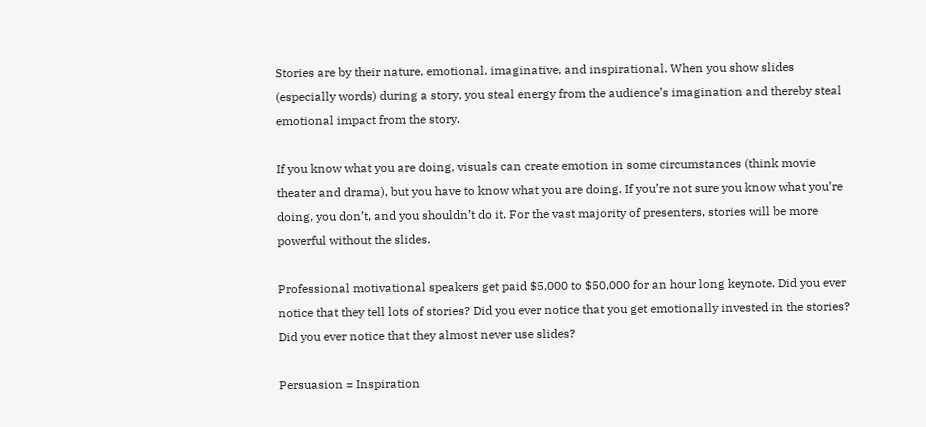Stories are by their nature, emotional, imaginative, and inspirational. When you show slides (especially words) during a story, you steal energy from the audience’s imagination and thereby steal emotional impact from the story.

If you know what you are doing, visuals can create emotion in some circumstances (think movie theater and drama), but you have to know what you are doing. If you’re not sure you know what you’re doing, you don’t, and you shouldn’t do it. For the vast majority of presenters, stories will be more powerful without the slides.

Professional motivational speakers get paid $5,000 to $50,000 for an hour long keynote. Did you ever notice that they tell lots of stories? Did you ever notice that you get emotionally invested in the stories? Did you ever notice that they almost never use slides?

Persuasion = Inspiration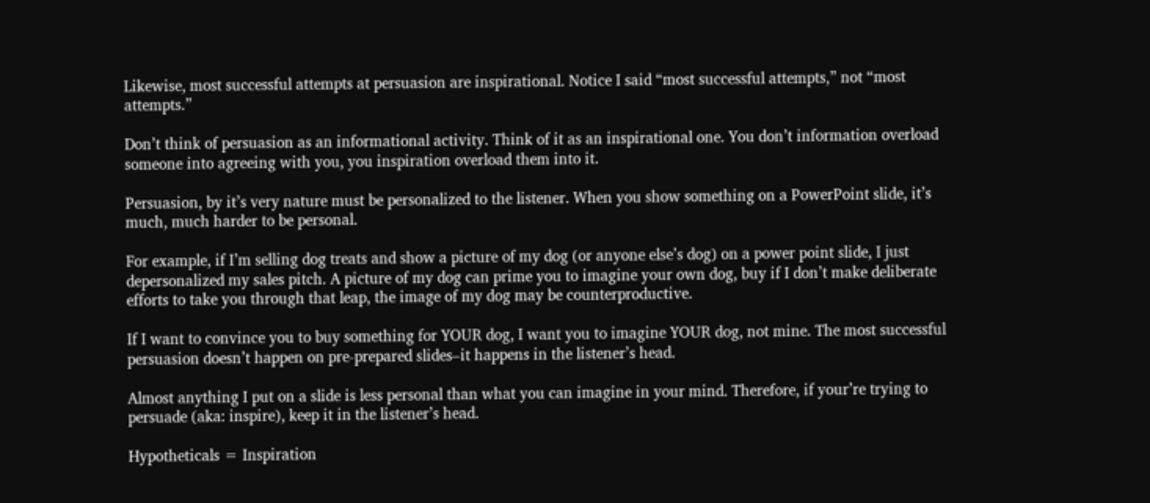Likewise, most successful attempts at persuasion are inspirational. Notice I said “most successful attempts,” not “most attempts.”

Don’t think of persuasion as an informational activity. Think of it as an inspirational one. You don’t information overload someone into agreeing with you, you inspiration overload them into it.

Persuasion, by it’s very nature must be personalized to the listener. When you show something on a PowerPoint slide, it’s much, much harder to be personal.

For example, if I’m selling dog treats and show a picture of my dog (or anyone else’s dog) on a power point slide, I just depersonalized my sales pitch. A picture of my dog can prime you to imagine your own dog, buy if I don’t make deliberate efforts to take you through that leap, the image of my dog may be counterproductive.

If I want to convince you to buy something for YOUR dog, I want you to imagine YOUR dog, not mine. The most successful persuasion doesn’t happen on pre-prepared slides–it happens in the listener’s head.

Almost anything I put on a slide is less personal than what you can imagine in your mind. Therefore, if your’re trying to persuade (aka: inspire), keep it in the listener’s head.

Hypotheticals = Inspiration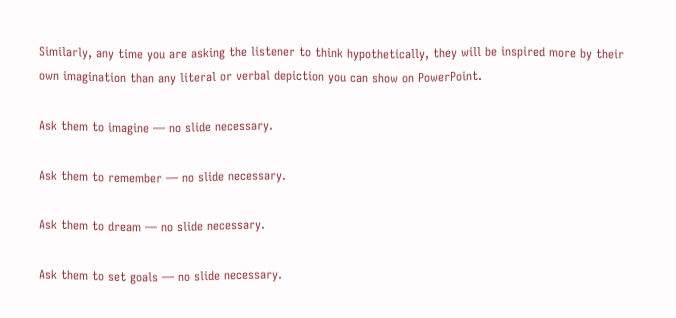Similarly, any time you are asking the listener to think hypothetically, they will be inspired more by their own imagination than any literal or verbal depiction you can show on PowerPoint.

Ask them to imagine — no slide necessary.

Ask them to remember — no slide necessary.

Ask them to dream — no slide necessary.

Ask them to set goals — no slide necessary.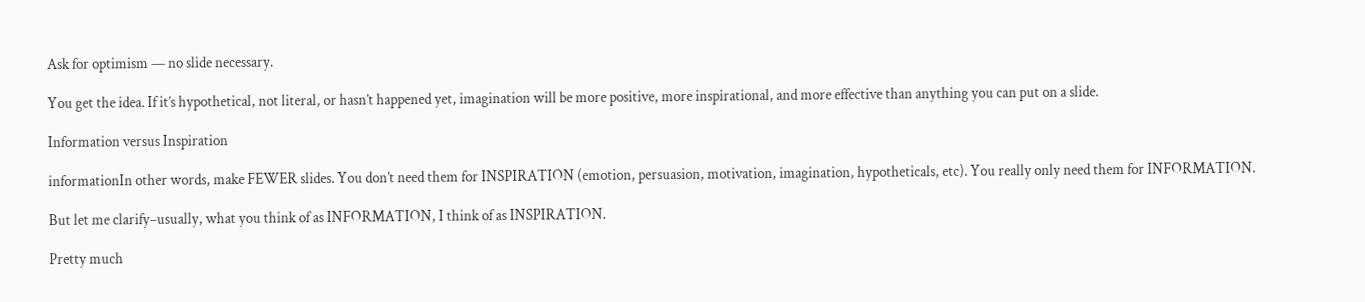Ask for optimism — no slide necessary.

You get the idea. If it’s hypothetical, not literal, or hasn’t happened yet, imagination will be more positive, more inspirational, and more effective than anything you can put on a slide.

Information versus Inspiration

informationIn other words, make FEWER slides. You don’t need them for INSPIRATION (emotion, persuasion, motivation, imagination, hypotheticals, etc). You really only need them for INFORMATION.

But let me clarify–usually, what you think of as INFORMATION, I think of as INSPIRATION.

Pretty much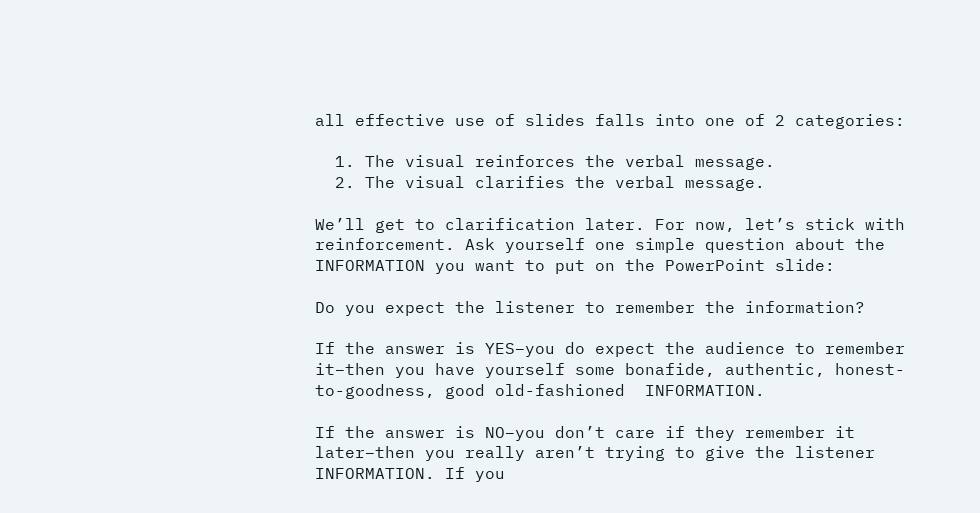all effective use of slides falls into one of 2 categories:

  1. The visual reinforces the verbal message.
  2. The visual clarifies the verbal message.

We’ll get to clarification later. For now, let’s stick with reinforcement. Ask yourself one simple question about the INFORMATION you want to put on the PowerPoint slide:

Do you expect the listener to remember the information?

If the answer is YES–you do expect the audience to remember it–then you have yourself some bonafide, authentic, honest-to-goodness, good old-fashioned  INFORMATION.

If the answer is NO–you don’t care if they remember it later–then you really aren’t trying to give the listener INFORMATION. If you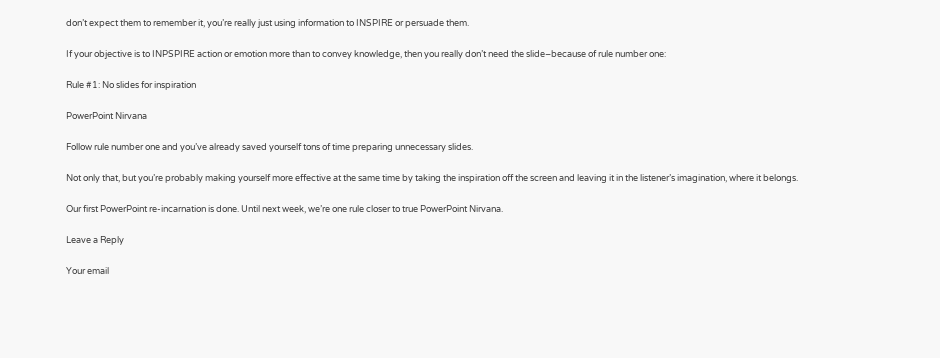don’t expect them to remember it, you’re really just using information to INSPIRE or persuade them.

If your objective is to INPSPIRE action or emotion more than to convey knowledge, then you really don’t need the slide–because of rule number one:

Rule #1: No slides for inspiration

PowerPoint Nirvana

Follow rule number one and you’ve already saved yourself tons of time preparing unnecessary slides.

Not only that, but you’re probably making yourself more effective at the same time by taking the inspiration off the screen and leaving it in the listener’s imagination, where it belongs.

Our first PowerPoint re-incarnation is done. Until next week, we’re one rule closer to true PowerPoint Nirvana.

Leave a Reply

Your email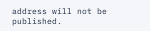address will not be published.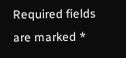Required fields are marked *